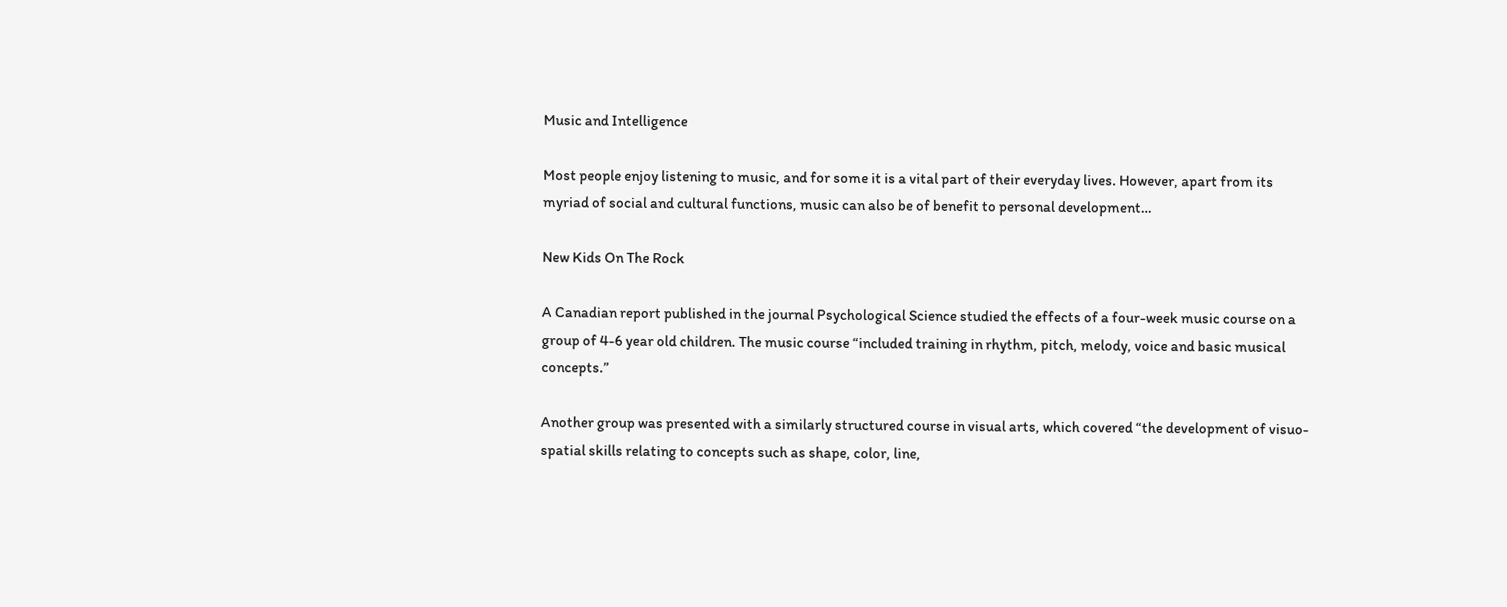Music and Intelligence

Most people enjoy listening to music, and for some it is a vital part of their everyday lives. However, apart from its myriad of social and cultural functions, music can also be of benefit to personal development…

New Kids On The Rock

A Canadian report published in the journal Psychological Science studied the effects of a four-week music course on a group of 4-6 year old children. The music course “included training in rhythm, pitch, melody, voice and basic musical concepts.”

Another group was presented with a similarly structured course in visual arts, which covered “the development of visuo-spatial skills relating to concepts such as shape, color, line,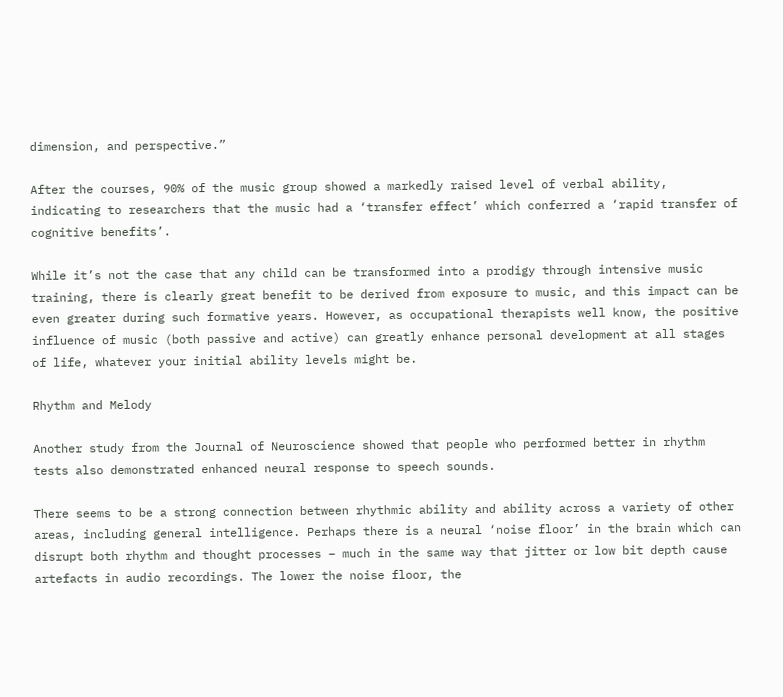dimension, and perspective.”

After the courses, 90% of the music group showed a markedly raised level of verbal ability, indicating to researchers that the music had a ‘transfer effect’ which conferred a ‘rapid transfer of cognitive benefits’.

While it’s not the case that any child can be transformed into a prodigy through intensive music training, there is clearly great benefit to be derived from exposure to music, and this impact can be even greater during such formative years. However, as occupational therapists well know, the positive influence of music (both passive and active) can greatly enhance personal development at all stages of life, whatever your initial ability levels might be.

Rhythm and Melody

Another study from the Journal of Neuroscience showed that people who performed better in rhythm tests also demonstrated enhanced neural response to speech sounds.

There seems to be a strong connection between rhythmic ability and ability across a variety of other areas, including general intelligence. Perhaps there is a neural ‘noise floor’ in the brain which can disrupt both rhythm and thought processes – much in the same way that jitter or low bit depth cause artefacts in audio recordings. The lower the noise floor, the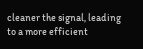cleaner the signal, leading to a more efficient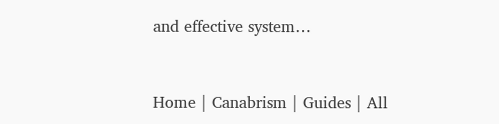and effective system…


Home | Canabrism | Guides | All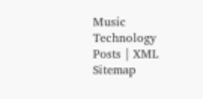Music Technology Posts | XML Sitemap